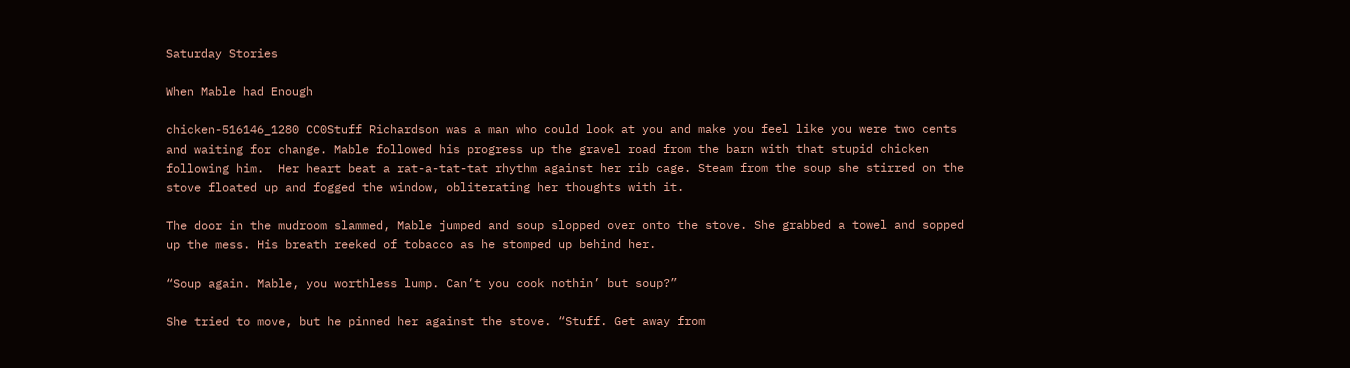Saturday Stories

When Mable had Enough

chicken-516146_1280 CC0Stuff Richardson was a man who could look at you and make you feel like you were two cents and waiting for change. Mable followed his progress up the gravel road from the barn with that stupid chicken following him.  Her heart beat a rat-a-tat-tat rhythm against her rib cage. Steam from the soup she stirred on the stove floated up and fogged the window, obliterating her thoughts with it.

The door in the mudroom slammed, Mable jumped and soup slopped over onto the stove. She grabbed a towel and sopped up the mess. His breath reeked of tobacco as he stomped up behind her.

“Soup again. Mable, you worthless lump. Can’t you cook nothin’ but soup?”

She tried to move, but he pinned her against the stove. “Stuff. Get away from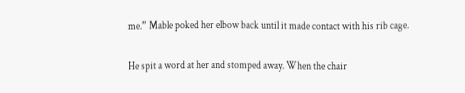me.” Mable poked her elbow back until it made contact with his rib cage.

He spit a word at her and stomped away. When the chair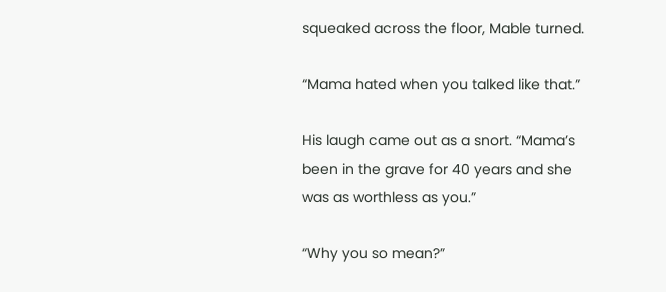squeaked across the floor, Mable turned.

“Mama hated when you talked like that.”

His laugh came out as a snort. “Mama’s been in the grave for 40 years and she was as worthless as you.”

“Why you so mean?”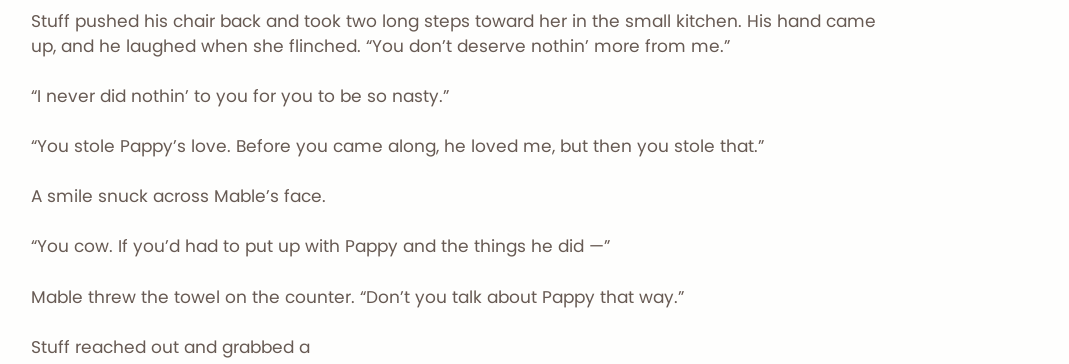Stuff pushed his chair back and took two long steps toward her in the small kitchen. His hand came up, and he laughed when she flinched. “You don’t deserve nothin’ more from me.”

“I never did nothin’ to you for you to be so nasty.”

“You stole Pappy’s love. Before you came along, he loved me, but then you stole that.”

A smile snuck across Mable’s face.

“You cow. If you’d had to put up with Pappy and the things he did —”

Mable threw the towel on the counter. “Don’t you talk about Pappy that way.”

Stuff reached out and grabbed a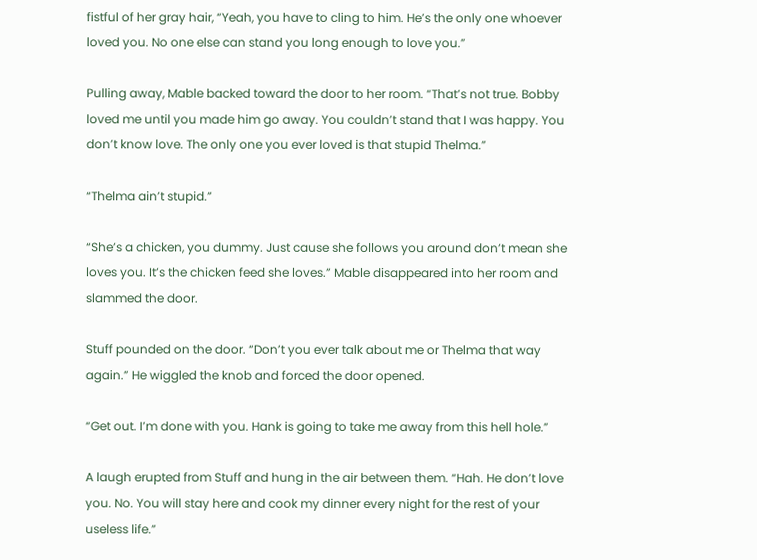fistful of her gray hair, “Yeah, you have to cling to him. He’s the only one whoever loved you. No one else can stand you long enough to love you.”

Pulling away, Mable backed toward the door to her room. “That’s not true. Bobby loved me until you made him go away. You couldn’t stand that I was happy. You don’t know love. The only one you ever loved is that stupid Thelma.”

“Thelma ain’t stupid.”

“She’s a chicken, you dummy. Just cause she follows you around don’t mean she loves you. It’s the chicken feed she loves.” Mable disappeared into her room and slammed the door.

Stuff pounded on the door. “Don’t you ever talk about me or Thelma that way again.” He wiggled the knob and forced the door opened.

“Get out. I’m done with you. Hank is going to take me away from this hell hole.”

A laugh erupted from Stuff and hung in the air between them. “Hah. He don’t love you. No. You will stay here and cook my dinner every night for the rest of your useless life.”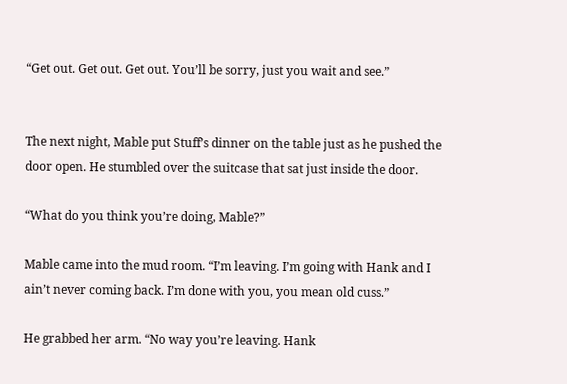“Get out. Get out. Get out. You’ll be sorry, just you wait and see.”


The next night, Mable put Stuff’s dinner on the table just as he pushed the door open. He stumbled over the suitcase that sat just inside the door.

“What do you think you’re doing, Mable?”

Mable came into the mud room. “I’m leaving. I’m going with Hank and I ain’t never coming back. I’m done with you, you mean old cuss.”

He grabbed her arm. “No way you’re leaving. Hank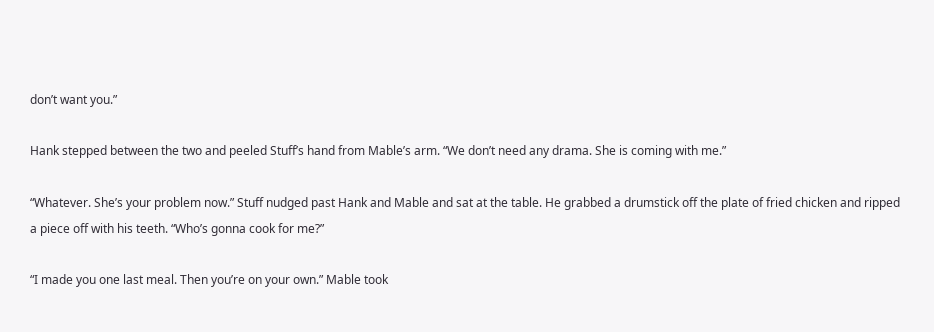don’t want you.”

Hank stepped between the two and peeled Stuff’s hand from Mable’s arm. “We don’t need any drama. She is coming with me.”

“Whatever. She’s your problem now.” Stuff nudged past Hank and Mable and sat at the table. He grabbed a drumstick off the plate of fried chicken and ripped a piece off with his teeth. “Who’s gonna cook for me?”

“I made you one last meal. Then you’re on your own.” Mable took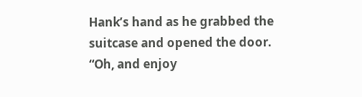Hank’s hand as he grabbed the suitcase and opened the door. “Oh, and enjoy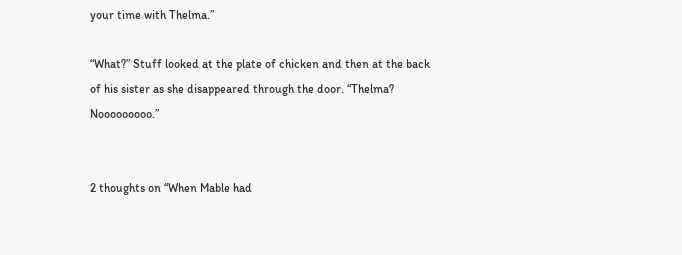your time with Thelma.”

“What?” Stuff looked at the plate of chicken and then at the back of his sister as she disappeared through the door. “Thelma? Nooooooooo.”


2 thoughts on “When Mable had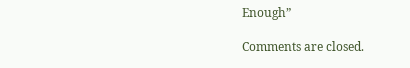Enough”

Comments are closed.